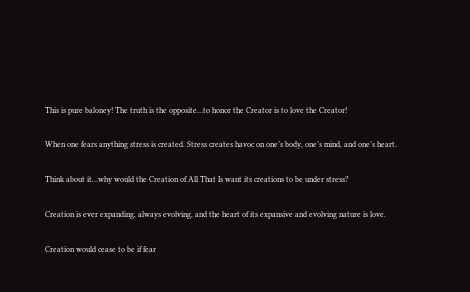This is pure baloney! The truth is the opposite…to honor the Creator is to love the Creator!

When one fears anything stress is created. Stress creates havoc on one’s body, one’s mind, and one’s heart.

Think about it…why would the Creation of All That Is want its creations to be under stress?

Creation is ever expanding, always evolving, and the heart of its expansive and evolving nature is love.

Creation would cease to be if fear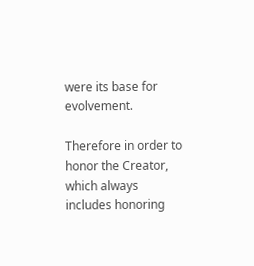were its base for evolvement.

Therefore in order to honor the Creator, which always includes honoring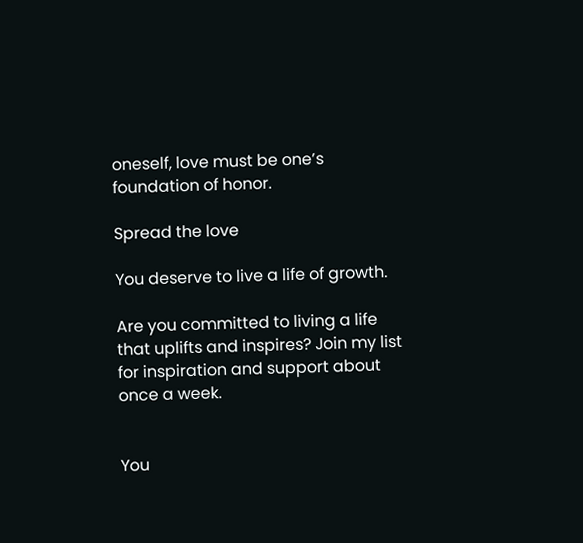oneself, love must be one’s foundation of honor.

Spread the love

You deserve to live a life of growth.

Are you committed to living a life that uplifts and inspires? Join my list for inspiration and support about once a week.


You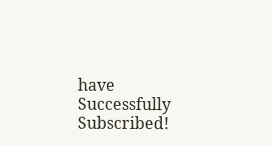have Successfully Subscribed!